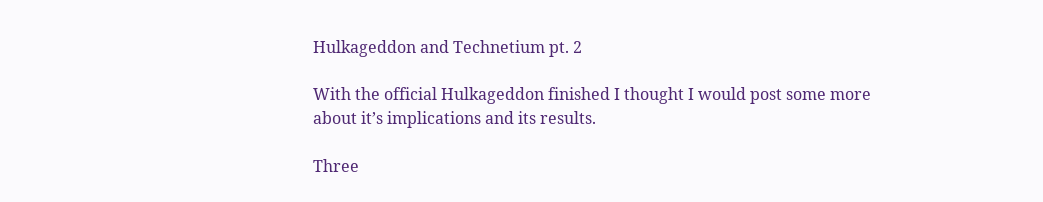Hulkageddon and Technetium pt. 2

With the official Hulkageddon finished I thought I would post some more about it’s implications and its results.

Three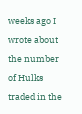weeks ago I wrote about the number of Hulks traded in the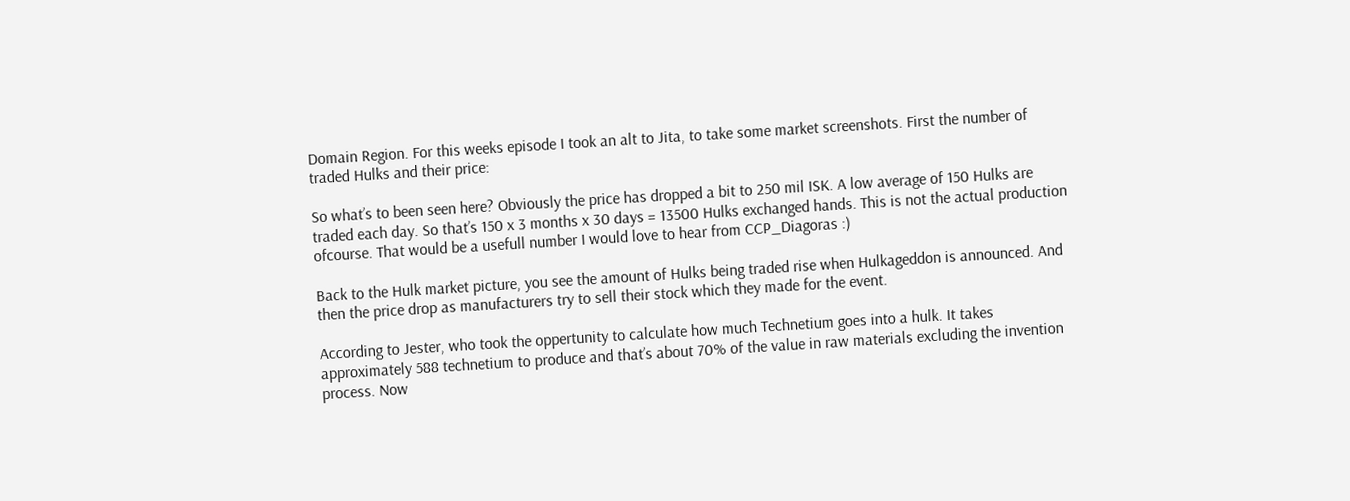Domain Region. For this weeks episode I took an alt to Jita, to take some market screenshots. First the number of traded Hulks and their price:

So what’s to been seen here? Obviously the price has dropped a bit to 250 mil ISK. A low average of 150 Hulks are traded each day. So that’s 150 x 3 months x 30 days = 13500 Hulks exchanged hands. This is not the actual production ofcourse. That would be a usefull number I would love to hear from CCP_Diagoras :)

Back to the Hulk market picture, you see the amount of Hulks being traded rise when Hulkageddon is announced. And then the price drop as manufacturers try to sell their stock which they made for the event.

According to Jester, who took the oppertunity to calculate how much Technetium goes into a hulk. It takes approximately 588 technetium to produce and that’s about 70% of the value in raw materials excluding the invention process. Now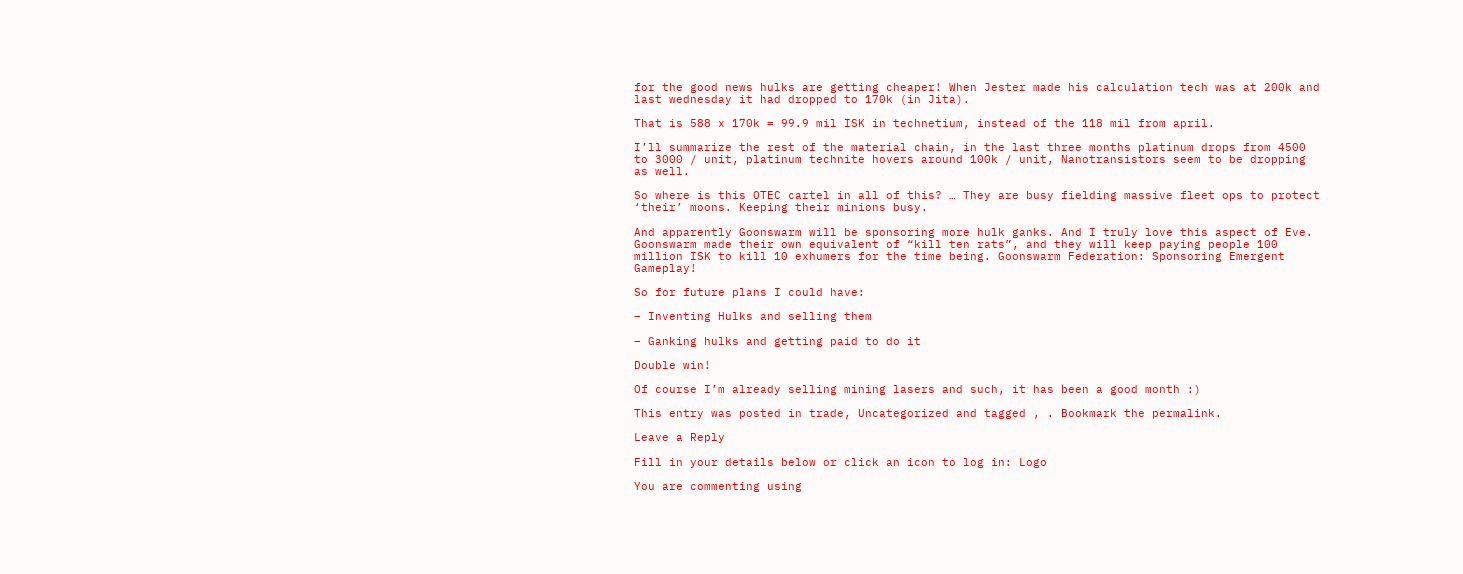for the good news hulks are getting cheaper! When Jester made his calculation tech was at 200k and last wednesday it had dropped to 170k (in Jita).

That is 588 x 170k = 99.9 mil ISK in technetium, instead of the 118 mil from april.

I’ll summarize the rest of the material chain, in the last three months platinum drops from 4500 to 3000 / unit, platinum technite hovers around 100k / unit, Nanotransistors seem to be dropping as well.

So where is this OTEC cartel in all of this? … They are busy fielding massive fleet ops to protect ‘their’ moons. Keeping their minions busy.

And apparently Goonswarm will be sponsoring more hulk ganks. And I truly love this aspect of Eve. Goonswarm made their own equivalent of “kill ten rats”, and they will keep paying people 100 million ISK to kill 10 exhumers for the time being. Goonswarm Federation: Sponsoring Emergent Gameplay!

So for future plans I could have:

– Inventing Hulks and selling them

– Ganking hulks and getting paid to do it

Double win!

Of course I’m already selling mining lasers and such, it has been a good month :)

This entry was posted in trade, Uncategorized and tagged , . Bookmark the permalink.

Leave a Reply

Fill in your details below or click an icon to log in: Logo

You are commenting using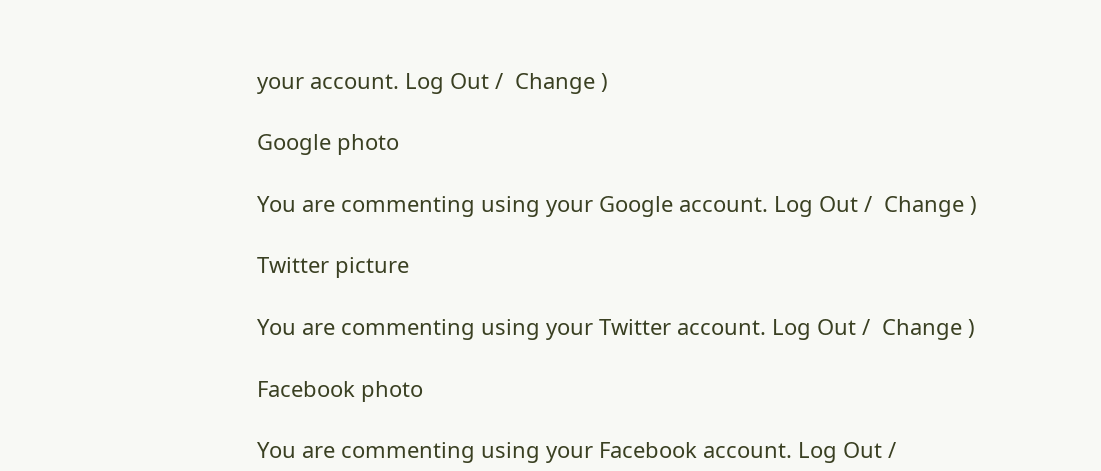your account. Log Out /  Change )

Google photo

You are commenting using your Google account. Log Out /  Change )

Twitter picture

You are commenting using your Twitter account. Log Out /  Change )

Facebook photo

You are commenting using your Facebook account. Log Out /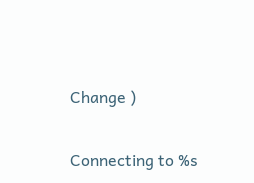Change )

Connecting to %s